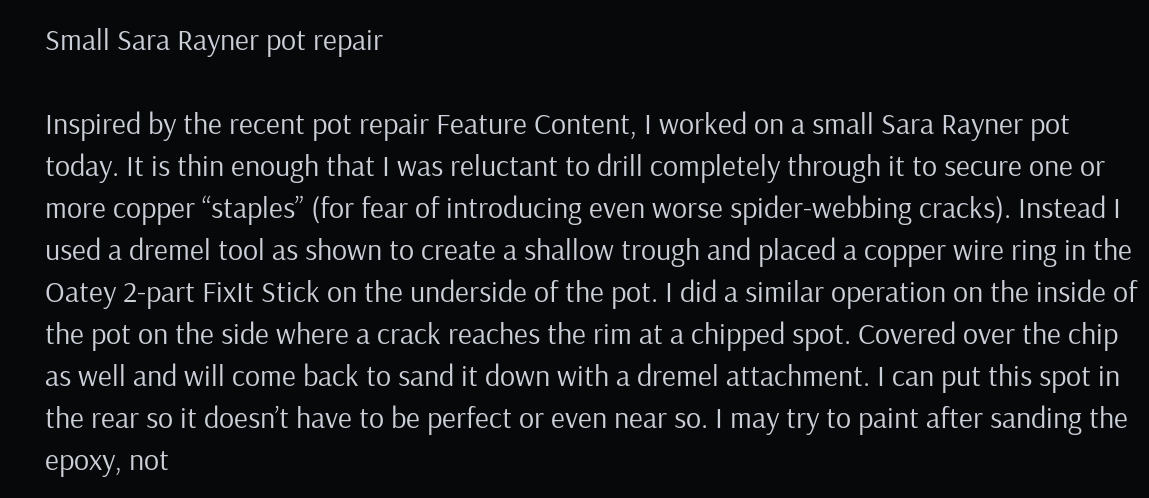Small Sara Rayner pot repair

Inspired by the recent pot repair Feature Content, I worked on a small Sara Rayner pot today. It is thin enough that I was reluctant to drill completely through it to secure one or more copper “staples” (for fear of introducing even worse spider-webbing cracks). Instead I used a dremel tool as shown to create a shallow trough and placed a copper wire ring in the Oatey 2-part FixIt Stick on the underside of the pot. I did a similar operation on the inside of the pot on the side where a crack reaches the rim at a chipped spot. Covered over the chip as well and will come back to sand it down with a dremel attachment. I can put this spot in the rear so it doesn’t have to be perfect or even near so. I may try to paint after sanding the epoxy, not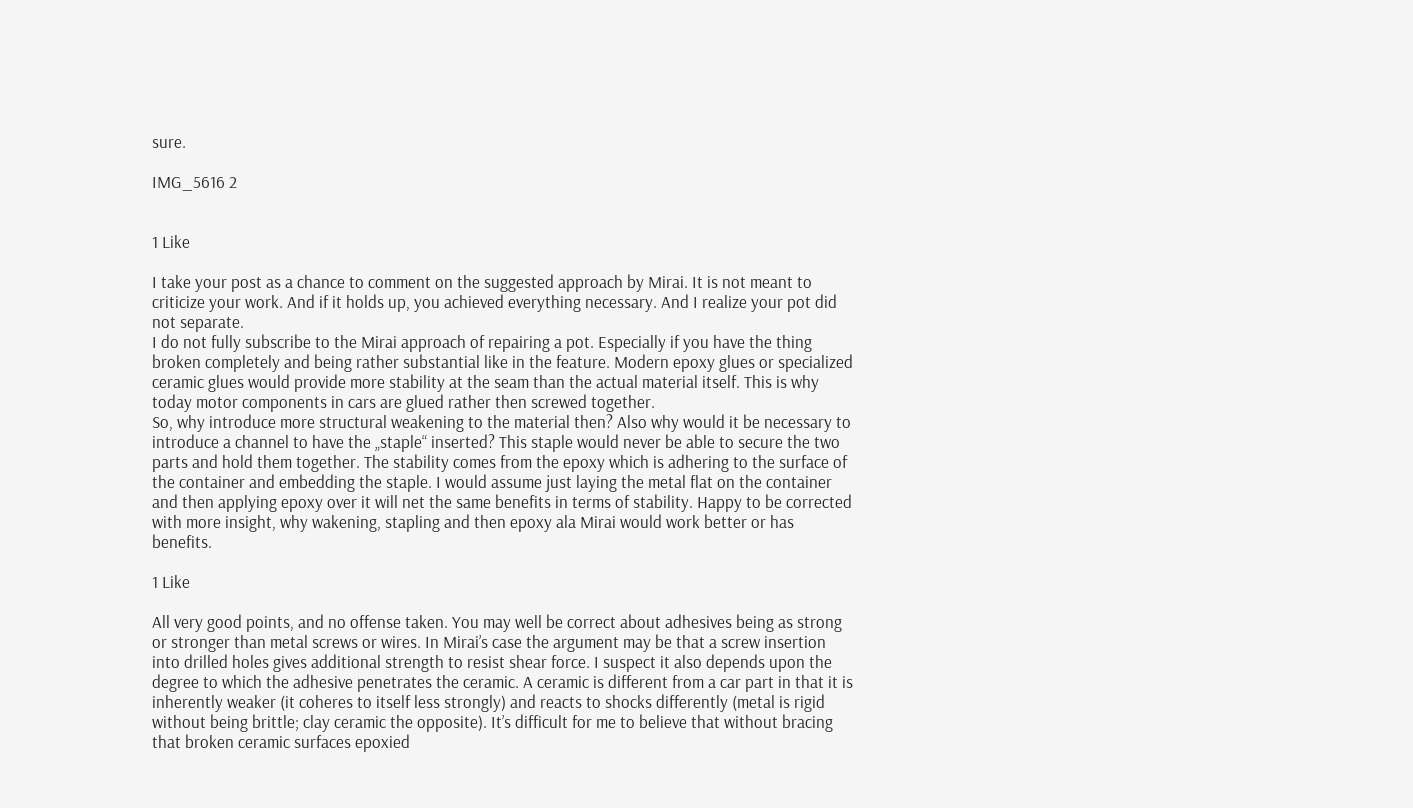sure.

IMG_5616 2


1 Like

I take your post as a chance to comment on the suggested approach by Mirai. It is not meant to criticize your work. And if it holds up, you achieved everything necessary. And I realize your pot did not separate.
I do not fully subscribe to the Mirai approach of repairing a pot. Especially if you have the thing broken completely and being rather substantial like in the feature. Modern epoxy glues or specialized ceramic glues would provide more stability at the seam than the actual material itself. This is why today motor components in cars are glued rather then screwed together.
So, why introduce more structural weakening to the material then? Also why would it be necessary to introduce a channel to have the „staple“ inserted? This staple would never be able to secure the two parts and hold them together. The stability comes from the epoxy which is adhering to the surface of the container and embedding the staple. I would assume just laying the metal flat on the container and then applying epoxy over it will net the same benefits in terms of stability. Happy to be corrected with more insight, why wakening, stapling and then epoxy ala Mirai would work better or has benefits.

1 Like

All very good points, and no offense taken. You may well be correct about adhesives being as strong or stronger than metal screws or wires. In Mirai’s case the argument may be that a screw insertion into drilled holes gives additional strength to resist shear force. I suspect it also depends upon the degree to which the adhesive penetrates the ceramic. A ceramic is different from a car part in that it is inherently weaker (it coheres to itself less strongly) and reacts to shocks differently (metal is rigid without being brittle; clay ceramic the opposite). It’s difficult for me to believe that without bracing that broken ceramic surfaces epoxied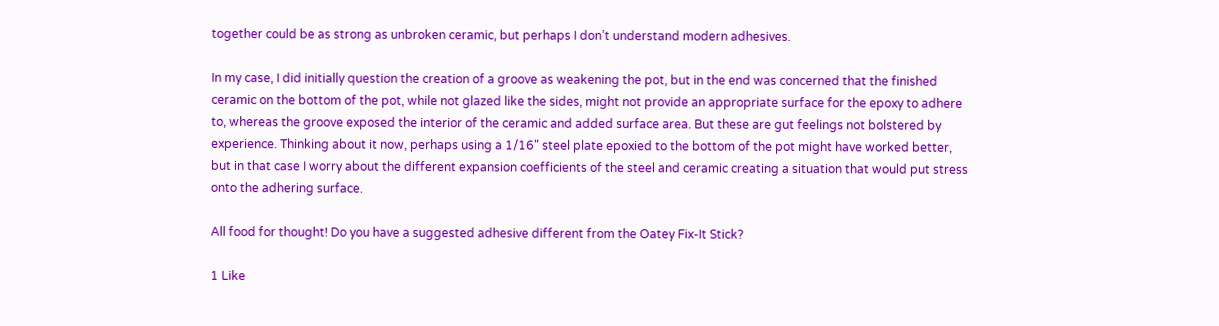together could be as strong as unbroken ceramic, but perhaps I don’t understand modern adhesives.

In my case, I did initially question the creation of a groove as weakening the pot, but in the end was concerned that the finished ceramic on the bottom of the pot, while not glazed like the sides, might not provide an appropriate surface for the epoxy to adhere to, whereas the groove exposed the interior of the ceramic and added surface area. But these are gut feelings not bolstered by experience. Thinking about it now, perhaps using a 1/16" steel plate epoxied to the bottom of the pot might have worked better, but in that case I worry about the different expansion coefficients of the steel and ceramic creating a situation that would put stress onto the adhering surface.

All food for thought! Do you have a suggested adhesive different from the Oatey Fix-It Stick?

1 Like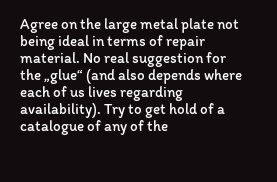Agree on the large metal plate not being ideal in terms of repair material. No real suggestion for the „glue“ (and also depends where each of us lives regarding availability). Try to get hold of a catalogue of any of the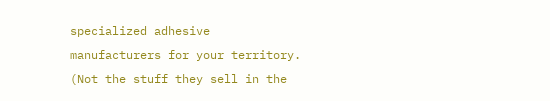specialized adhesive manufacturers for your territory. (Not the stuff they sell in the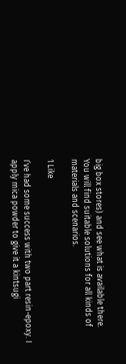big box stores) and see what is available there. You will find suitable solutions for all kinds of materials and scenarios.

1 Like

I’ve had some success with two part resin-epoxy. I apply mica powder to give it a kintsugi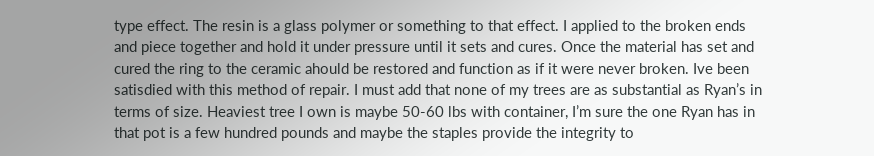type effect. The resin is a glass polymer or something to that effect. I applied to the broken ends and piece together and hold it under pressure until it sets and cures. Once the material has set and cured the ring to the ceramic ahould be restored and function as if it were never broken. Ive been satisdied with this method of repair. I must add that none of my trees are as substantial as Ryan’s in terms of size. Heaviest tree I own is maybe 50-60 lbs with container, I’m sure the one Ryan has in that pot is a few hundred pounds and maybe the staples provide the integrity to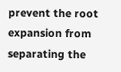prevent the root expansion from separating the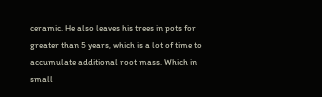ceramic. He also leaves his trees in pots for greater than 5 years, which is a lot of time to accumulate additional root mass. Which in small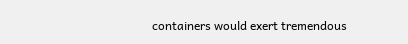containers would exert tremendous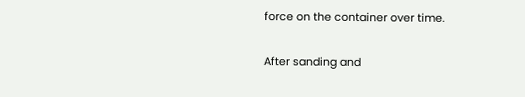force on the container over time.

After sanding and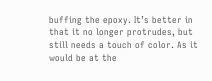buffing the epoxy. It’s better in that it no longer protrudes, but still needs a touch of color. As it would be at the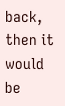back, then it would be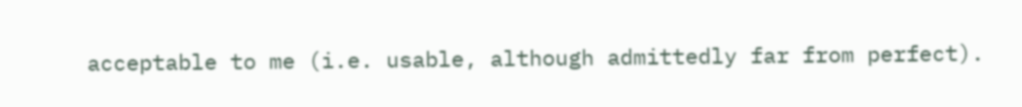acceptable to me (i.e. usable, although admittedly far from perfect).